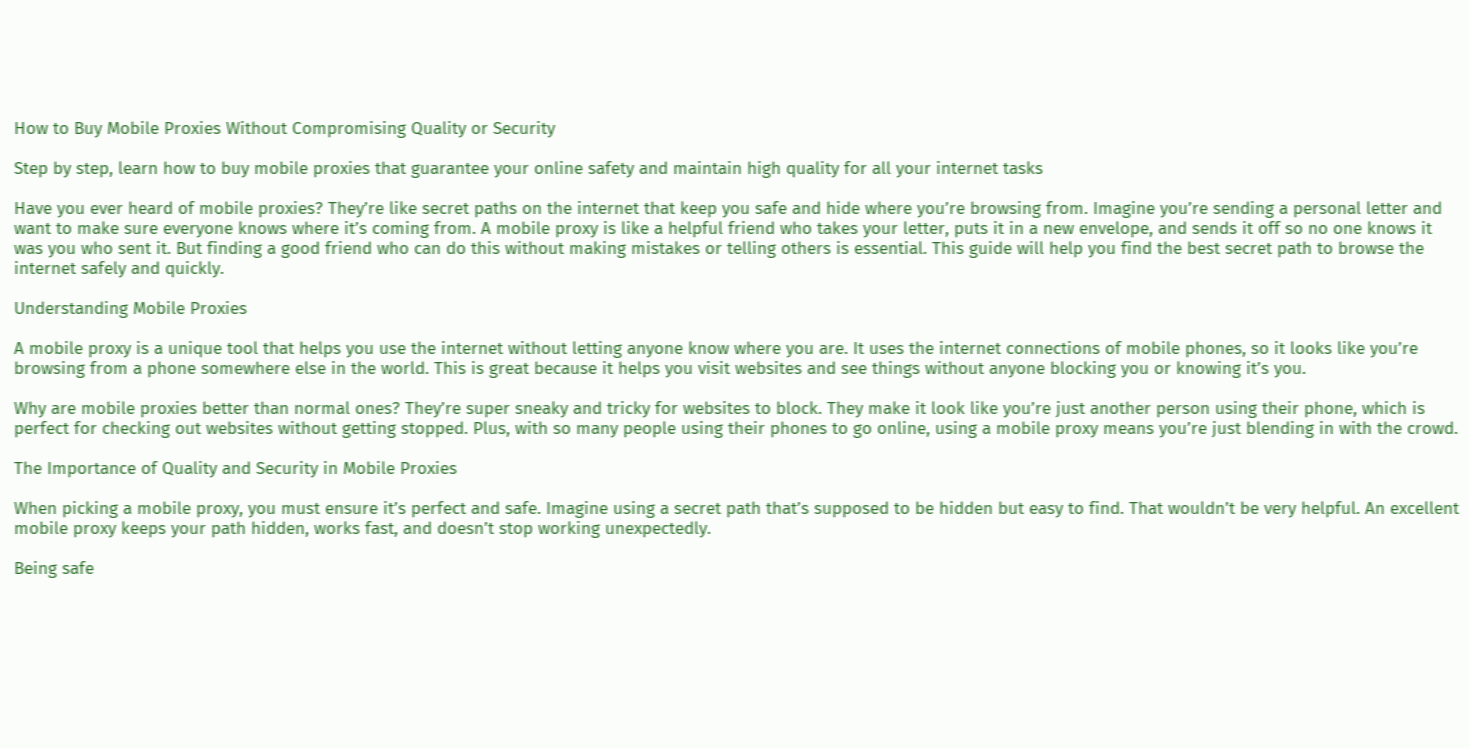How to Buy Mobile Proxies Without Compromising Quality or Security

Step by step, learn how to buy mobile proxies that guarantee your online safety and maintain high quality for all your internet tasks

Have you ever heard of mobile proxies? They’re like secret paths on the internet that keep you safe and hide where you’re browsing from. Imagine you’re sending a personal letter and want to make sure everyone knows where it’s coming from. A mobile proxy is like a helpful friend who takes your letter, puts it in a new envelope, and sends it off so no one knows it was you who sent it. But finding a good friend who can do this without making mistakes or telling others is essential. This guide will help you find the best secret path to browse the internet safely and quickly.

Understanding Mobile Proxies

A mobile proxy is a unique tool that helps you use the internet without letting anyone know where you are. It uses the internet connections of mobile phones, so it looks like you’re browsing from a phone somewhere else in the world. This is great because it helps you visit websites and see things without anyone blocking you or knowing it’s you.

Why are mobile proxies better than normal ones? They’re super sneaky and tricky for websites to block. They make it look like you’re just another person using their phone, which is perfect for checking out websites without getting stopped. Plus, with so many people using their phones to go online, using a mobile proxy means you’re just blending in with the crowd.

The Importance of Quality and Security in Mobile Proxies

When picking a mobile proxy, you must ensure it’s perfect and safe. Imagine using a secret path that’s supposed to be hidden but easy to find. That wouldn’t be very helpful. An excellent mobile proxy keeps your path hidden, works fast, and doesn’t stop working unexpectedly.

Being safe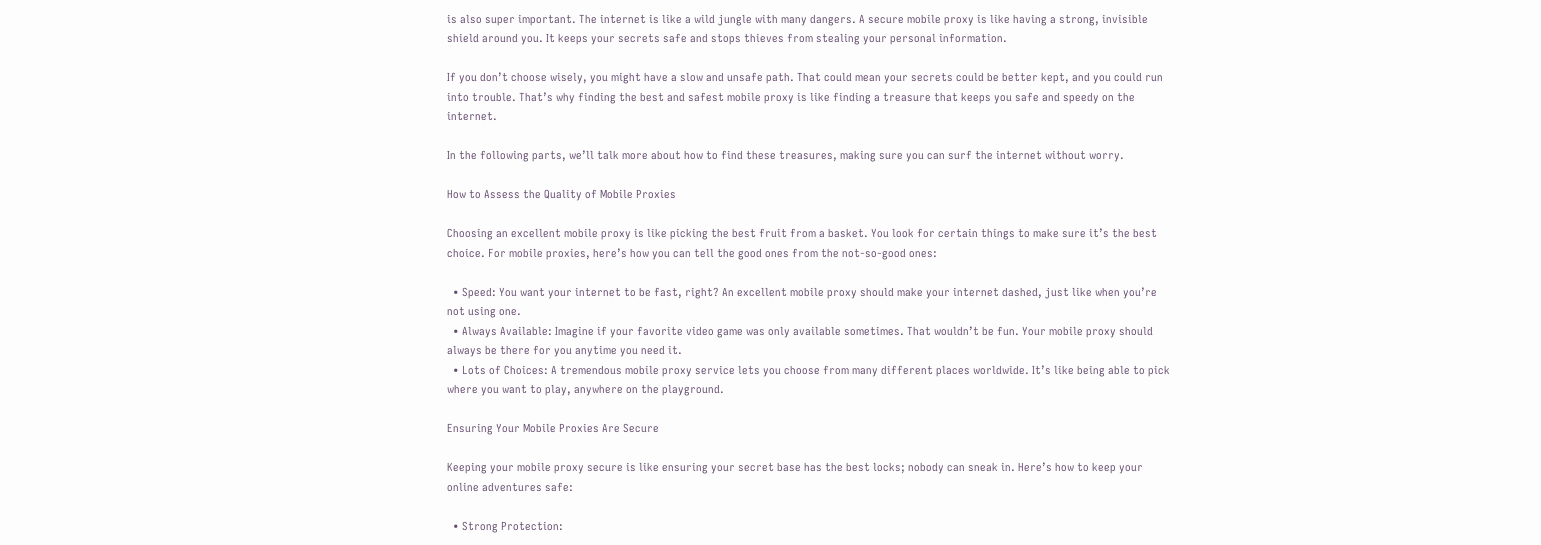is also super important. The internet is like a wild jungle with many dangers. A secure mobile proxy is like having a strong, invisible shield around you. It keeps your secrets safe and stops thieves from stealing your personal information.

If you don’t choose wisely, you might have a slow and unsafe path. That could mean your secrets could be better kept, and you could run into trouble. That’s why finding the best and safest mobile proxy is like finding a treasure that keeps you safe and speedy on the internet.

In the following parts, we’ll talk more about how to find these treasures, making sure you can surf the internet without worry.

How to Assess the Quality of Mobile Proxies

Choosing an excellent mobile proxy is like picking the best fruit from a basket. You look for certain things to make sure it’s the best choice. For mobile proxies, here’s how you can tell the good ones from the not-so-good ones:

  • Speed: You want your internet to be fast, right? An excellent mobile proxy should make your internet dashed, just like when you’re not using one.
  • Always Available: Imagine if your favorite video game was only available sometimes. That wouldn’t be fun. Your mobile proxy should always be there for you anytime you need it.
  • Lots of Choices: A tremendous mobile proxy service lets you choose from many different places worldwide. It’s like being able to pick where you want to play, anywhere on the playground.

Ensuring Your Mobile Proxies Are Secure

Keeping your mobile proxy secure is like ensuring your secret base has the best locks; nobody can sneak in. Here’s how to keep your online adventures safe:

  • Strong Protection: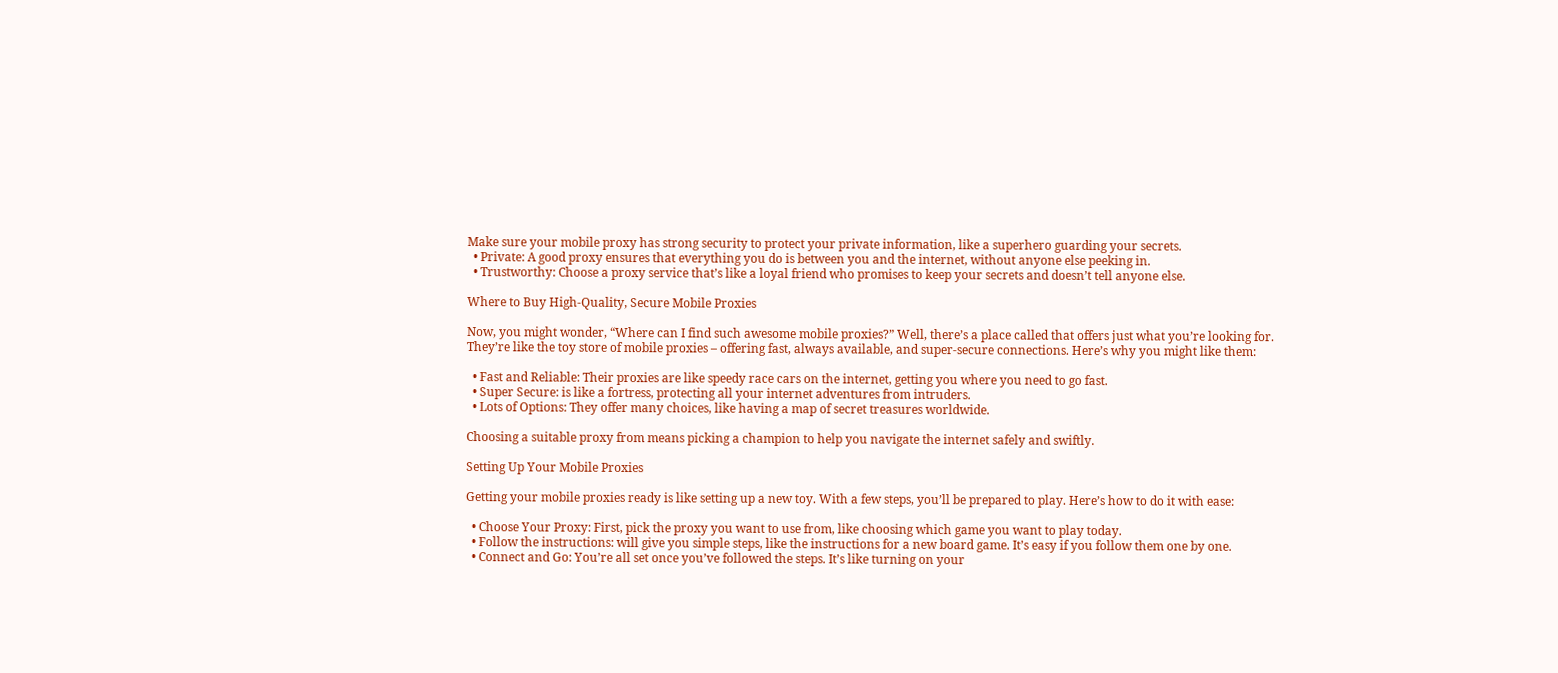Make sure your mobile proxy has strong security to protect your private information, like a superhero guarding your secrets.
  • Private: A good proxy ensures that everything you do is between you and the internet, without anyone else peeking in.
  • Trustworthy: Choose a proxy service that’s like a loyal friend who promises to keep your secrets and doesn’t tell anyone else.

Where to Buy High-Quality, Secure Mobile Proxies

Now, you might wonder, “Where can I find such awesome mobile proxies?” Well, there’s a place called that offers just what you’re looking for. They’re like the toy store of mobile proxies – offering fast, always available, and super-secure connections. Here’s why you might like them:

  • Fast and Reliable: Their proxies are like speedy race cars on the internet, getting you where you need to go fast.
  • Super Secure: is like a fortress, protecting all your internet adventures from intruders.
  • Lots of Options: They offer many choices, like having a map of secret treasures worldwide.

Choosing a suitable proxy from means picking a champion to help you navigate the internet safely and swiftly.

Setting Up Your Mobile Proxies

Getting your mobile proxies ready is like setting up a new toy. With a few steps, you’ll be prepared to play. Here’s how to do it with ease:

  • Choose Your Proxy: First, pick the proxy you want to use from, like choosing which game you want to play today.
  • Follow the instructions: will give you simple steps, like the instructions for a new board game. It’s easy if you follow them one by one.
  • Connect and Go: You’re all set once you’ve followed the steps. It’s like turning on your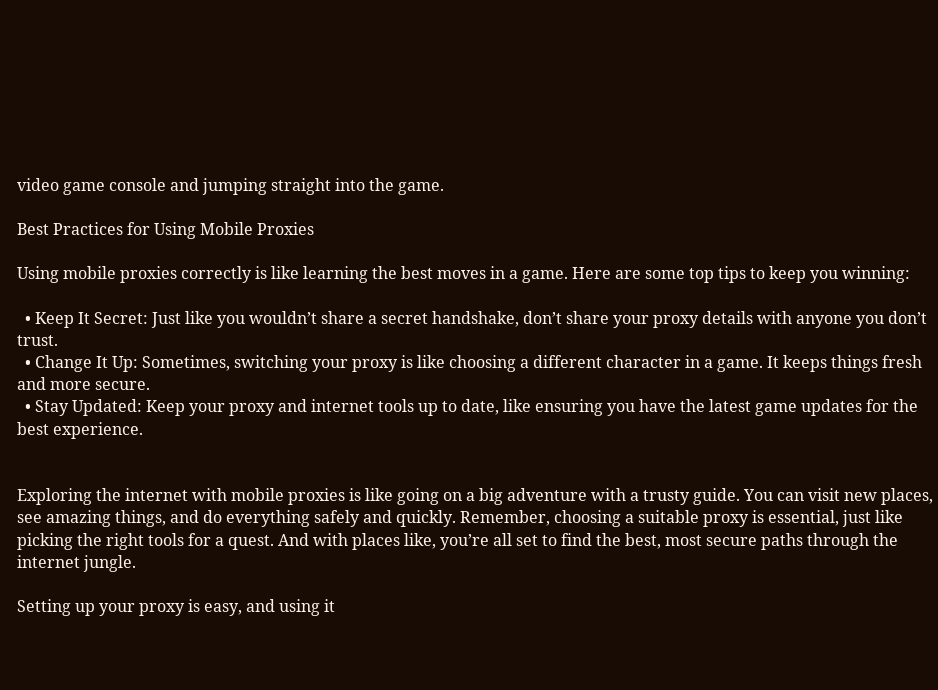video game console and jumping straight into the game.

Best Practices for Using Mobile Proxies

Using mobile proxies correctly is like learning the best moves in a game. Here are some top tips to keep you winning:

  • Keep It Secret: Just like you wouldn’t share a secret handshake, don’t share your proxy details with anyone you don’t trust.
  • Change It Up: Sometimes, switching your proxy is like choosing a different character in a game. It keeps things fresh and more secure.
  • Stay Updated: Keep your proxy and internet tools up to date, like ensuring you have the latest game updates for the best experience.


Exploring the internet with mobile proxies is like going on a big adventure with a trusty guide. You can visit new places, see amazing things, and do everything safely and quickly. Remember, choosing a suitable proxy is essential, just like picking the right tools for a quest. And with places like, you’re all set to find the best, most secure paths through the internet jungle.

Setting up your proxy is easy, and using it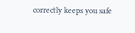correctly keeps you safe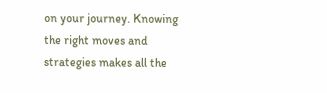on your journey. Knowing the right moves and strategies makes all the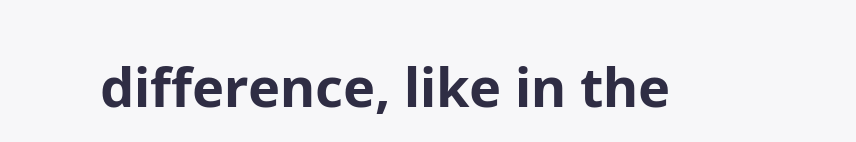difference, like in the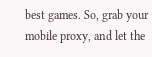best games. So, grab your mobile proxy, and let the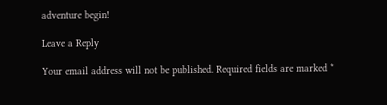adventure begin!

Leave a Reply

Your email address will not be published. Required fields are marked *